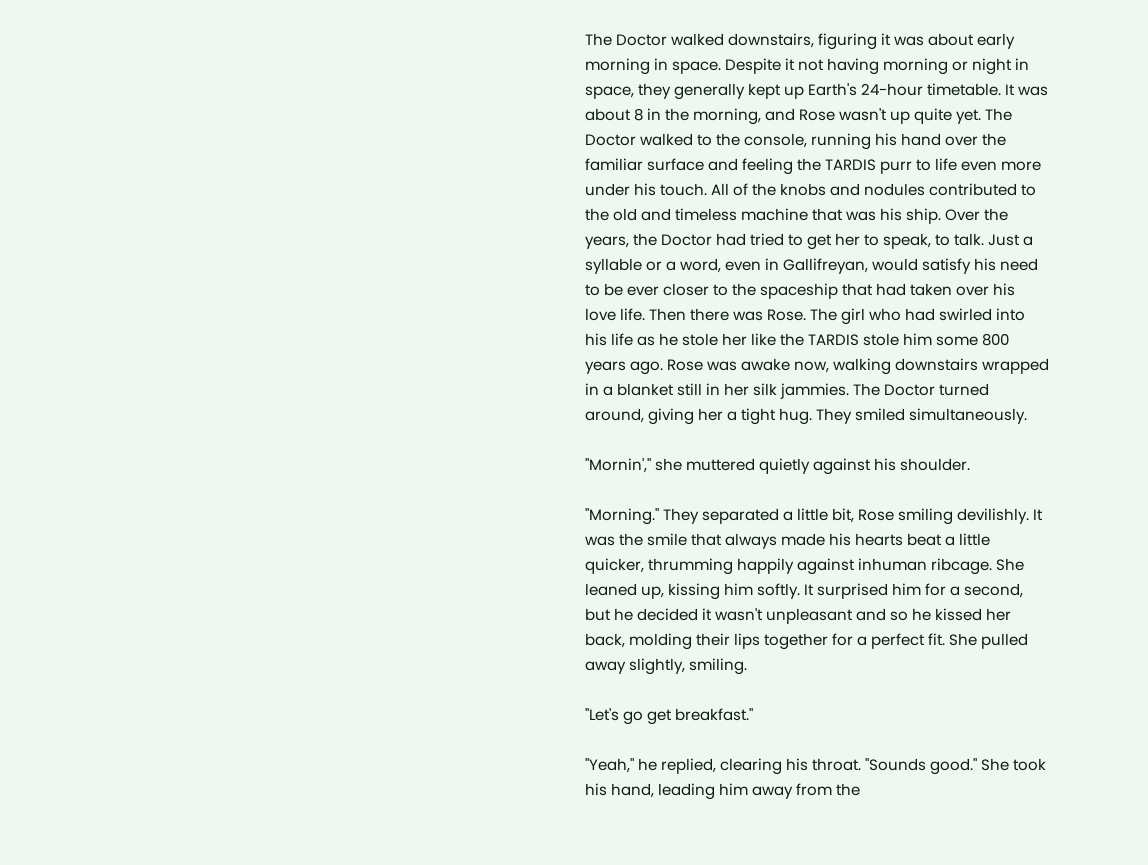The Doctor walked downstairs, figuring it was about early morning in space. Despite it not having morning or night in space, they generally kept up Earth's 24-hour timetable. It was about 8 in the morning, and Rose wasn't up quite yet. The Doctor walked to the console, running his hand over the familiar surface and feeling the TARDIS purr to life even more under his touch. All of the knobs and nodules contributed to the old and timeless machine that was his ship. Over the years, the Doctor had tried to get her to speak, to talk. Just a syllable or a word, even in Gallifreyan, would satisfy his need to be ever closer to the spaceship that had taken over his love life. Then there was Rose. The girl who had swirled into his life as he stole her like the TARDIS stole him some 800 years ago. Rose was awake now, walking downstairs wrapped in a blanket still in her silk jammies. The Doctor turned around, giving her a tight hug. They smiled simultaneously.

"Mornin'," she muttered quietly against his shoulder.

"Morning." They separated a little bit, Rose smiling devilishly. It was the smile that always made his hearts beat a little quicker, thrumming happily against inhuman ribcage. She leaned up, kissing him softly. It surprised him for a second, but he decided it wasn't unpleasant and so he kissed her back, molding their lips together for a perfect fit. She pulled away slightly, smiling.

"Let's go get breakfast."

"Yeah," he replied, clearing his throat. "Sounds good." She took his hand, leading him away from the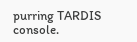purring TARDIS console.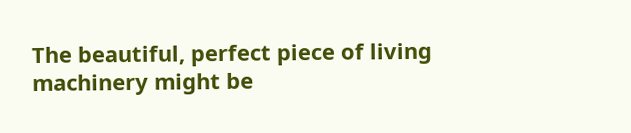The beautiful, perfect piece of living machinery might be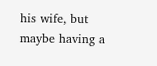his wife, but maybe having a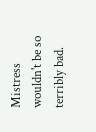Mistress wouldn't be so terribly bad.